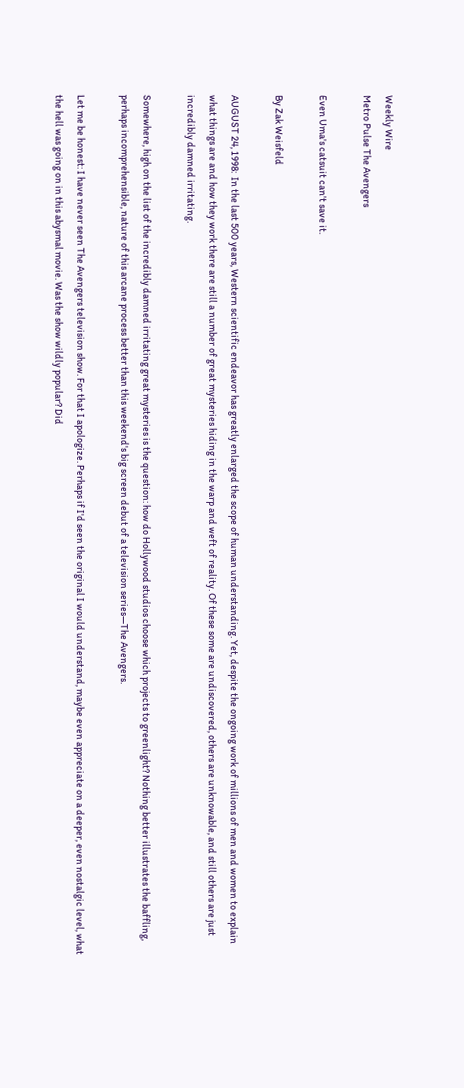Weekly Wire
Metro Pulse The Avengers

Even Uma's catsuit can't save it.

By Zak Weisfeld

AUGUST 24, 1998:  In the last 500 years, Western scientific endeavor has greatly enlarged the scope of human understanding. Yet, despite the ongoing work of millions of men and women to explain what things are and how they work there are still a number of great mysteries hiding in the warp and weft of reality. Of these some are undiscovered, others are unknowable, and still others are just incredibly damned irritating.

Somewhere, high on the list of the incredibly damned irritating great mysteries is the question: how do Hollywood studios choose which projects to greenlight? Nothing better illustrates the baffling, perhaps incomprehensible, nature of this arcane process better than this weekend's big screen debut of a television series—The Avengers.

Let me be honest: I have never seen The Avengers television show. For that I apologize. Perhaps if I'd seen the original I would understand, maybe even appreciate on a deeper, even nostalgic level, what the hell was going on in this abysmal movie. Was the show wildly popular? Did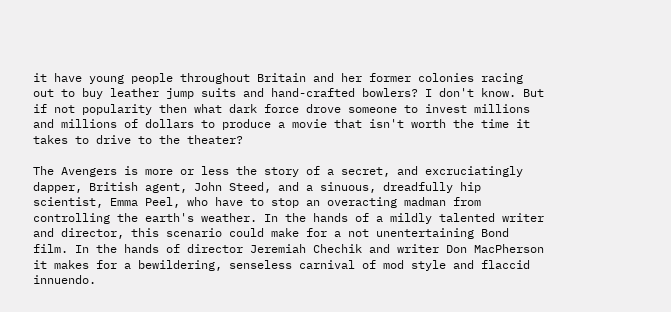it have young people throughout Britain and her former colonies racing out to buy leather jump suits and hand-crafted bowlers? I don't know. But if not popularity then what dark force drove someone to invest millions and millions of dollars to produce a movie that isn't worth the time it takes to drive to the theater?

The Avengers is more or less the story of a secret, and excruciatingly dapper, British agent, John Steed, and a sinuous, dreadfully hip scientist, Emma Peel, who have to stop an overacting madman from controlling the earth's weather. In the hands of a mildly talented writer and director, this scenario could make for a not unentertaining Bond film. In the hands of director Jeremiah Chechik and writer Don MacPherson it makes for a bewildering, senseless carnival of mod style and flaccid innuendo.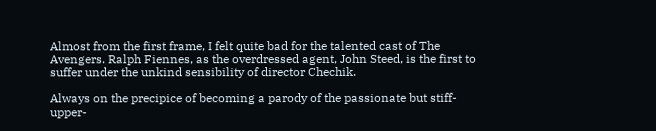Almost from the first frame, I felt quite bad for the talented cast of The Avengers. Ralph Fiennes, as the overdressed agent, John Steed, is the first to suffer under the unkind sensibility of director Chechik.

Always on the precipice of becoming a parody of the passionate but stiff-upper-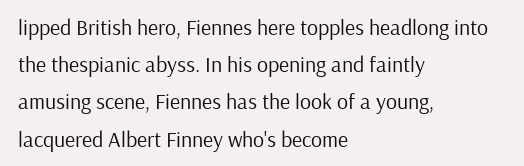lipped British hero, Fiennes here topples headlong into the thespianic abyss. In his opening and faintly amusing scene, Fiennes has the look of a young, lacquered Albert Finney who's become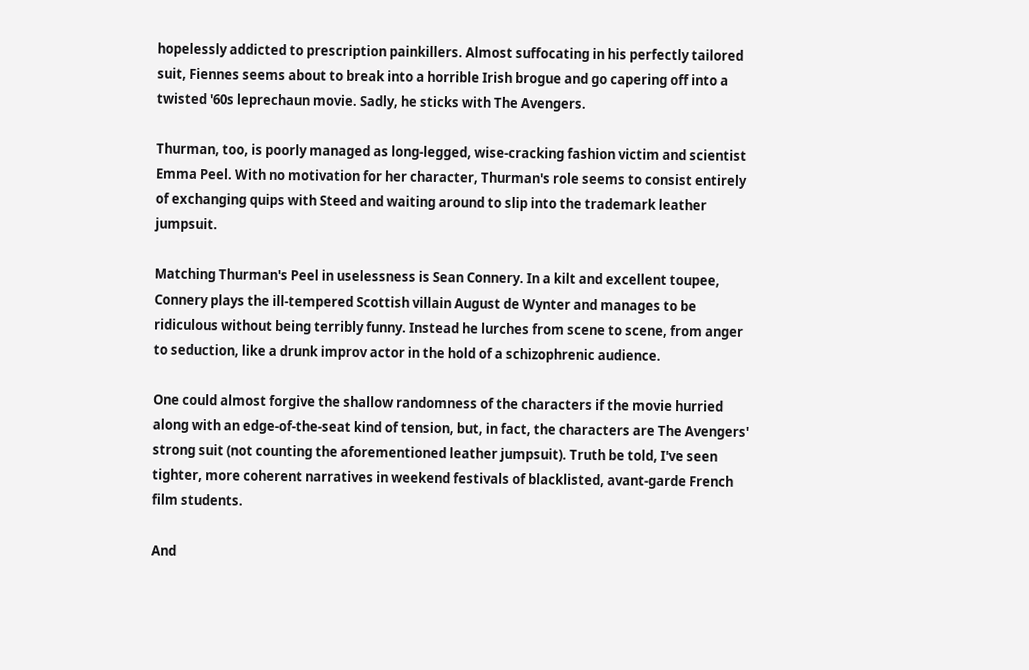hopelessly addicted to prescription painkillers. Almost suffocating in his perfectly tailored suit, Fiennes seems about to break into a horrible Irish brogue and go capering off into a twisted '60s leprechaun movie. Sadly, he sticks with The Avengers.

Thurman, too, is poorly managed as long-legged, wise-cracking fashion victim and scientist Emma Peel. With no motivation for her character, Thurman's role seems to consist entirely of exchanging quips with Steed and waiting around to slip into the trademark leather jumpsuit.

Matching Thurman's Peel in uselessness is Sean Connery. In a kilt and excellent toupee, Connery plays the ill-tempered Scottish villain August de Wynter and manages to be ridiculous without being terribly funny. Instead he lurches from scene to scene, from anger to seduction, like a drunk improv actor in the hold of a schizophrenic audience.

One could almost forgive the shallow randomness of the characters if the movie hurried along with an edge-of-the-seat kind of tension, but, in fact, the characters are The Avengers' strong suit (not counting the aforementioned leather jumpsuit). Truth be told, I've seen tighter, more coherent narratives in weekend festivals of blacklisted, avant-garde French film students.

And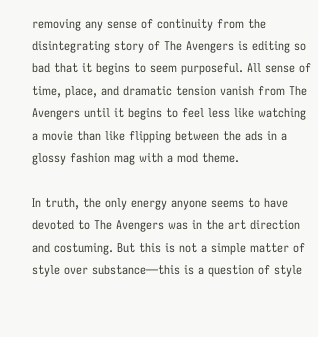removing any sense of continuity from the disintegrating story of The Avengers is editing so bad that it begins to seem purposeful. All sense of time, place, and dramatic tension vanish from The Avengers until it begins to feel less like watching a movie than like flipping between the ads in a glossy fashion mag with a mod theme.

In truth, the only energy anyone seems to have devoted to The Avengers was in the art direction and costuming. But this is not a simple matter of style over substance—this is a question of style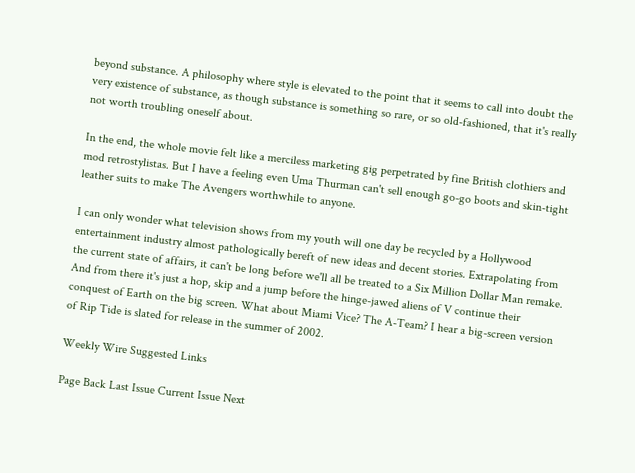beyond substance. A philosophy where style is elevated to the point that it seems to call into doubt the very existence of substance, as though substance is something so rare, or so old-fashioned, that it's really not worth troubling oneself about.

In the end, the whole movie felt like a merciless marketing gig perpetrated by fine British clothiers and mod retrostylistas. But I have a feeling even Uma Thurman can't sell enough go-go boots and skin-tight leather suits to make The Avengers worthwhile to anyone.

I can only wonder what television shows from my youth will one day be recycled by a Hollywood entertainment industry almost pathologically bereft of new ideas and decent stories. Extrapolating from the current state of affairs, it can't be long before we'll all be treated to a Six Million Dollar Man remake. And from there it's just a hop, skip and a jump before the hinge-jawed aliens of V continue their conquest of Earth on the big screen. What about Miami Vice? The A-Team? I hear a big-screen version of Rip Tide is slated for release in the summer of 2002.

Weekly Wire Suggested Links

Page Back Last Issue Current Issue Next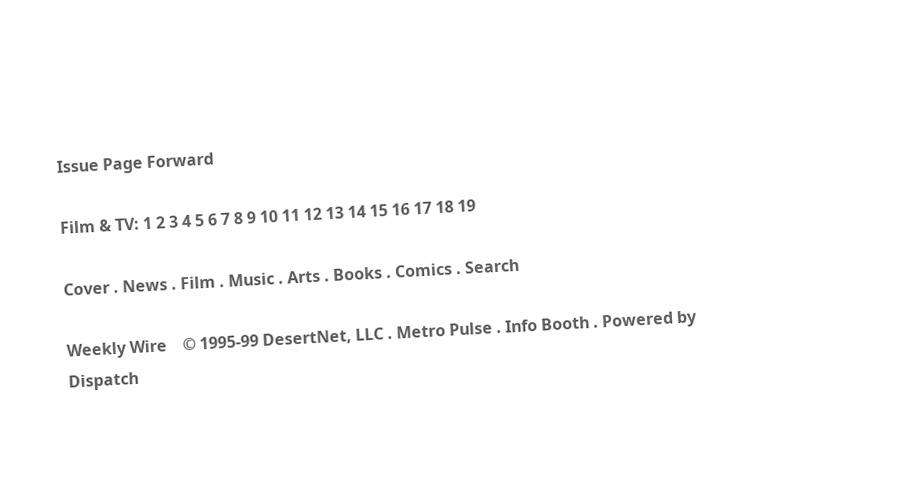Issue Page Forward

Film & TV: 1 2 3 4 5 6 7 8 9 10 11 12 13 14 15 16 17 18 19

Cover . News . Film . Music . Arts . Books . Comics . Search

Weekly Wire    © 1995-99 DesertNet, LLC . Metro Pulse . Info Booth . Powered by Dispatch